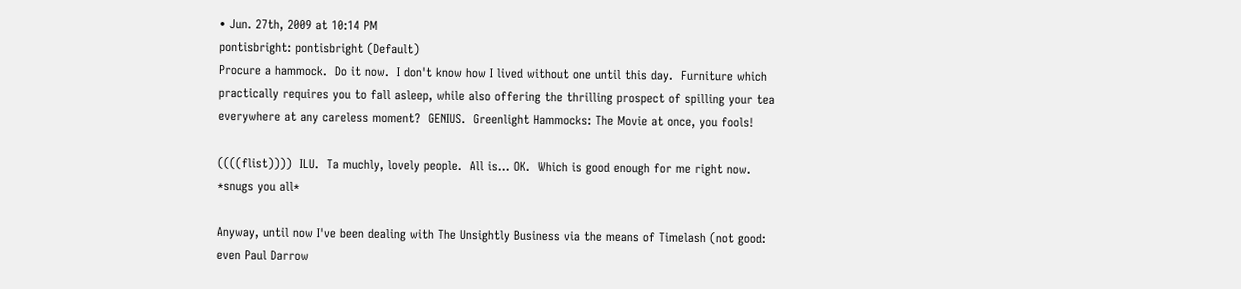• Jun. 27th, 2009 at 10:14 PM
pontisbright: pontisbright (Default)
Procure a hammock.  Do it now.  I don't know how I lived without one until this day.  Furniture which practically requires you to fall asleep, while also offering the thrilling prospect of spilling your tea everywhere at any careless moment?  GENIUS.  Greenlight Hammocks: The Movie at once, you fools!

((((flist))))  ILU.  Ta muchly, lovely people.  All is... OK.  Which is good enough for me right now.  *snugs you all*

Anyway, until now I've been dealing with The Unsightly Business via the means of Timelash (not good: even Paul Darrow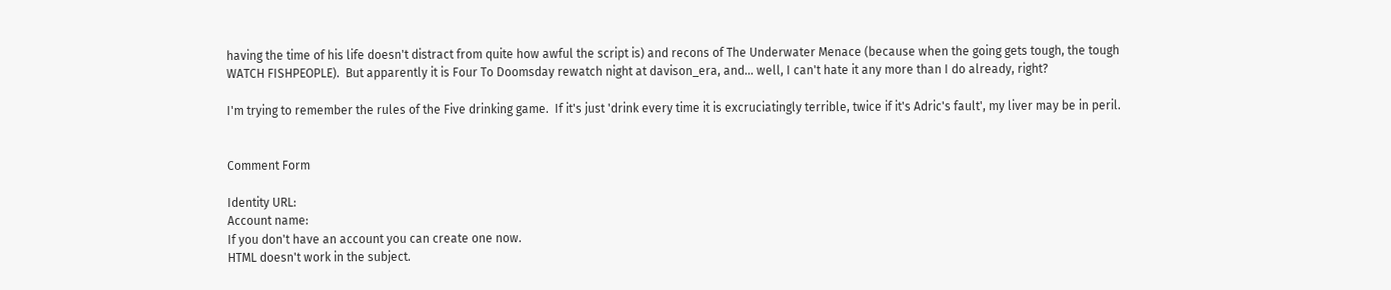having the time of his life doesn't distract from quite how awful the script is) and recons of The Underwater Menace (because when the going gets tough, the tough WATCH FISHPEOPLE).  But apparently it is Four To Doomsday rewatch night at davison_era, and... well, I can't hate it any more than I do already, right?

I'm trying to remember the rules of the Five drinking game.  If it's just 'drink every time it is excruciatingly terrible, twice if it's Adric's fault', my liver may be in peril.


Comment Form

Identity URL:
Account name:
If you don't have an account you can create one now.
HTML doesn't work in the subject.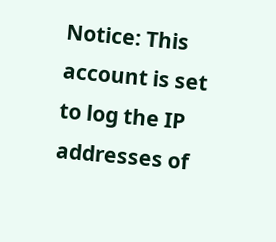Notice: This account is set to log the IP addresses of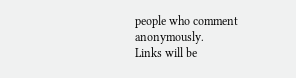people who comment anonymously.
Links will be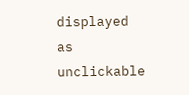displayed as unclickable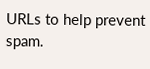URLs to help prevent spam.